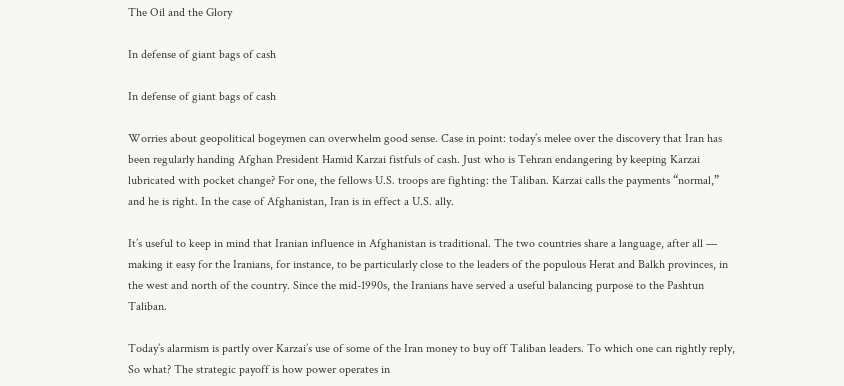The Oil and the Glory

In defense of giant bags of cash

In defense of giant bags of cash

Worries about geopolitical bogeymen can overwhelm good sense. Case in point: today’s melee over the discovery that Iran has been regularly handing Afghan President Hamid Karzai fistfuls of cash. Just who is Tehran endangering by keeping Karzai lubricated with pocket change? For one, the fellows U.S. troops are fighting: the Taliban. Karzai calls the payments “normal,” and he is right. In the case of Afghanistan, Iran is in effect a U.S. ally.

It’s useful to keep in mind that Iranian influence in Afghanistan is traditional. The two countries share a language, after all — making it easy for the Iranians, for instance, to be particularly close to the leaders of the populous Herat and Balkh provinces, in the west and north of the country. Since the mid-1990s, the Iranians have served a useful balancing purpose to the Pashtun Taliban.

Today’s alarmism is partly over Karzai’s use of some of the Iran money to buy off Taliban leaders. To which one can rightly reply, So what? The strategic payoff is how power operates in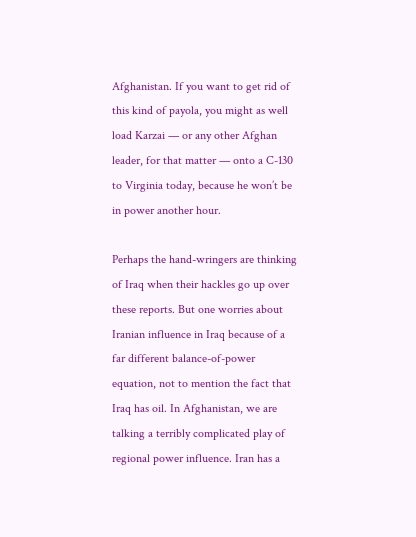Afghanistan. If you want to get rid of this kind of payola, you might as well load Karzai — or any other Afghan leader, for that matter — onto a C-130 to Virginia today, because he won’t be in power another hour.

Perhaps the hand-wringers are thinking of Iraq when their hackles go up over these reports. But one worries about Iranian influence in Iraq because of a far different balance-of-power equation, not to mention the fact that Iraq has oil. In Afghanistan, we are talking a terribly complicated play of regional power influence. Iran has a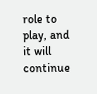role to play, and it will continue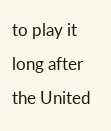to play it long after the United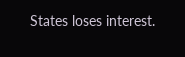States loses interest.